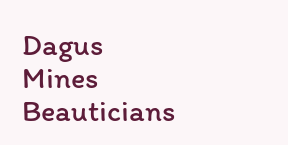Dagus Mines Beauticians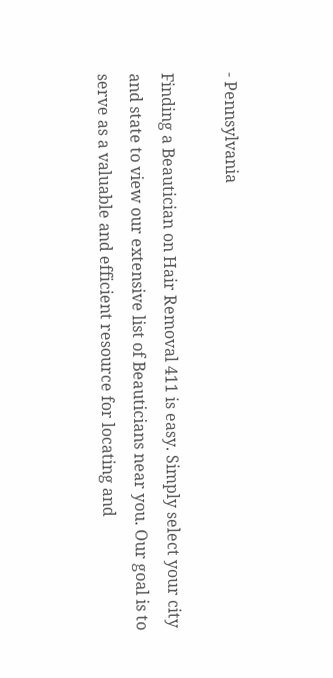- Pennsylvania

Finding a Beautician on Hair Removal 411 is easy. Simply select your city and state to view our extensive list of Beauticians near you. Our goal is to serve as a valuable and efficient resource for locating and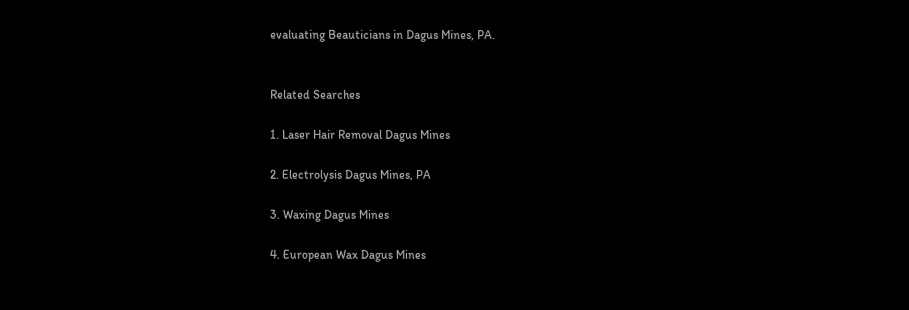evaluating Beauticians in Dagus Mines, PA.


Related Searches

1. Laser Hair Removal Dagus Mines

2. Electrolysis Dagus Mines, PA

3. Waxing Dagus Mines

4. European Wax Dagus Mines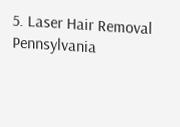5. Laser Hair Removal Pennsylvania